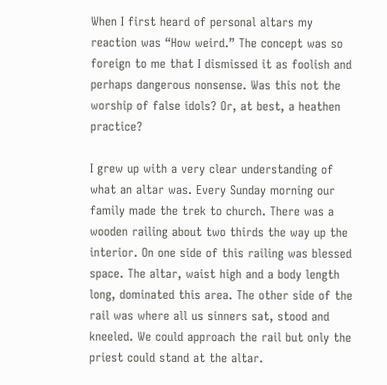When I first heard of personal altars my reaction was “How weird.” The concept was so foreign to me that I dismissed it as foolish and perhaps dangerous nonsense. Was this not the worship of false idols? Or, at best, a heathen practice?

I grew up with a very clear understanding of what an altar was. Every Sunday morning our family made the trek to church. There was a wooden railing about two thirds the way up the interior. On one side of this railing was blessed space. The altar, waist high and a body length long, dominated this area. The other side of the rail was where all us sinners sat, stood and kneeled. We could approach the rail but only the priest could stand at the altar.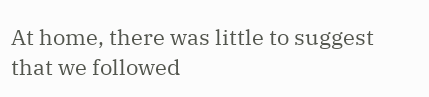At home, there was little to suggest that we followed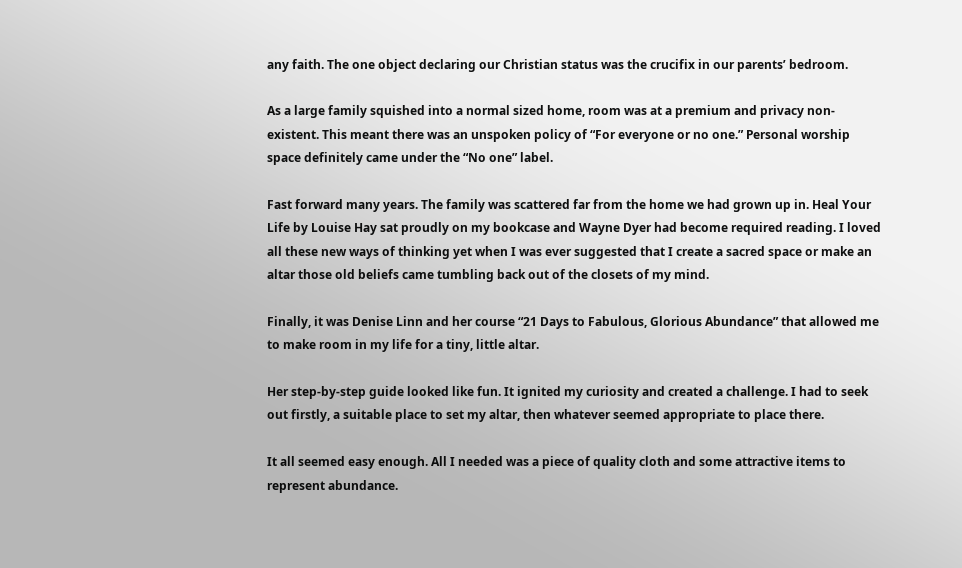any faith. The one object declaring our Christian status was the crucifix in our parents’ bedroom.

As a large family squished into a normal sized home, room was at a premium and privacy non-existent. This meant there was an unspoken policy of “For everyone or no one.” Personal worship space definitely came under the “No one” label.

Fast forward many years. The family was scattered far from the home we had grown up in. Heal Your Life by Louise Hay sat proudly on my bookcase and Wayne Dyer had become required reading. I loved all these new ways of thinking yet when I was ever suggested that I create a sacred space or make an altar those old beliefs came tumbling back out of the closets of my mind.

Finally, it was Denise Linn and her course “21 Days to Fabulous, Glorious Abundance” that allowed me to make room in my life for a tiny, little altar.

Her step-by-step guide looked like fun. It ignited my curiosity and created a challenge. I had to seek out firstly, a suitable place to set my altar, then whatever seemed appropriate to place there.

It all seemed easy enough. All I needed was a piece of quality cloth and some attractive items to represent abundance.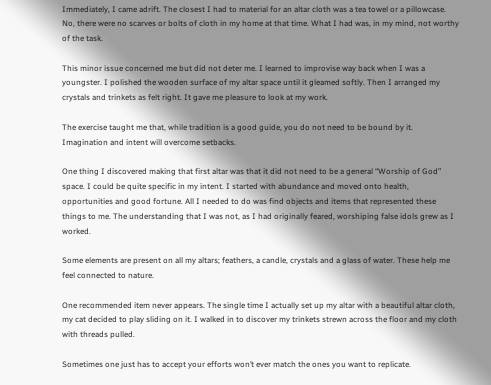Immediately, I came adrift. The closest I had to material for an altar cloth was a tea towel or a pillowcase. No, there were no scarves or bolts of cloth in my home at that time. What I had was, in my mind, not worthy of the task.

This minor issue concerned me but did not deter me. I learned to improvise way back when I was a youngster. I polished the wooden surface of my altar space until it gleamed softly. Then I arranged my crystals and trinkets as felt right. It gave me pleasure to look at my work.

The exercise taught me that, while tradition is a good guide, you do not need to be bound by it. Imagination and intent will overcome setbacks.

One thing I discovered making that first altar was that it did not need to be a general “Worship of God” space. I could be quite specific in my intent. I started with abundance and moved onto health, opportunities and good fortune. All I needed to do was find objects and items that represented these things to me. The understanding that I was not, as I had originally feared, worshiping false idols grew as I worked.

Some elements are present on all my altars; feathers, a candle, crystals and a glass of water. These help me feel connected to nature.

One recommended item never appears. The single time I actually set up my altar with a beautiful altar cloth, my cat decided to play sliding on it. I walked in to discover my trinkets strewn across the floor and my cloth with threads pulled.

Sometimes one just has to accept your efforts won’t ever match the ones you want to replicate.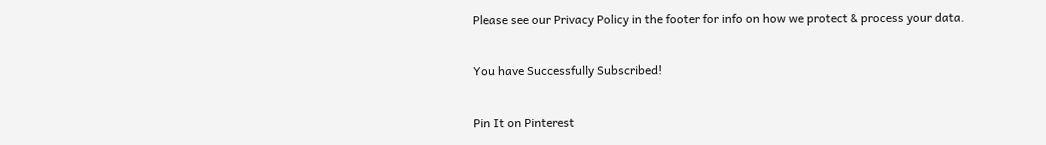Please see our Privacy Policy in the footer for info on how we protect & process your data.

You have Successfully Subscribed!

Pin It on Pinterest